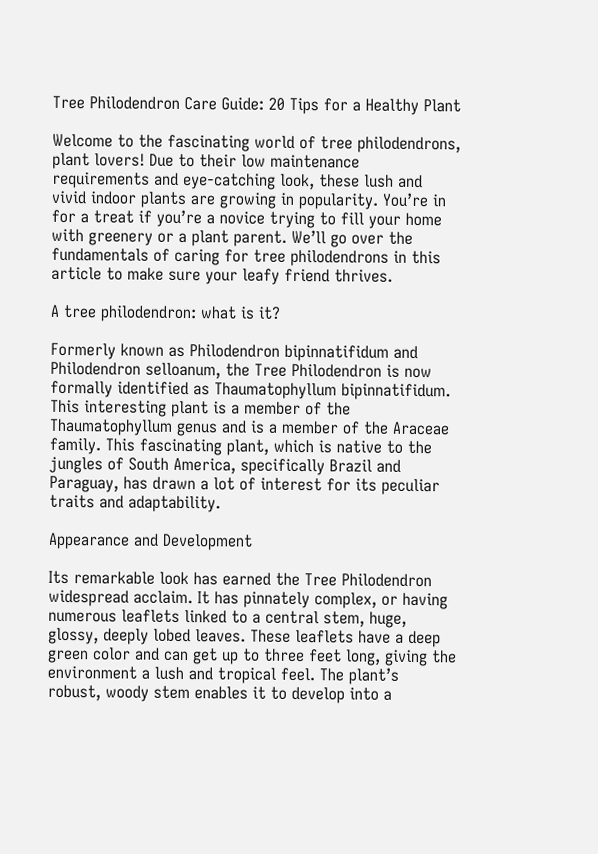Tree Philodendron Care Guide: 20 Tips for a Healthy Plant

Welcome to the fascinating world of tree philodendrons, plant lovers! Due to their low maintenance requirements and eye-catching look, these lush and vivid indoor plants are growing in popularity. You’re in for a treat if you’re a novice trying to fill your home with greenery or a plant parent. We’ll go over the fundamentals of caring for tree philodendrons in this article to make sure your leafy friend thrives.

A tree philodendron: what is it?

Formerly known as Philodendron bipinnatifidum and Philodendron selloanum, the Tree Philodendron is now formally identified as Thaumatophyllum bipinnatifidum. This interesting plant is a member of the Thaumatophyllum genus and is a member of the Araceae family. This fascinating plant, which is native to the jungles of South America, specifically Brazil and Paraguay, has drawn a lot of interest for its peculiar traits and adaptability.

Appearance and Development

Its remarkable look has earned the Tree Philodendron widespread acclaim. It has pinnately complex, or having numerous leaflets linked to a central stem, huge, glossy, deeply lobed leaves. These leaflets have a deep green color and can get up to three feet long, giving the environment a lush and tropical feel. The plant’s robust, woody stem enables it to develop into a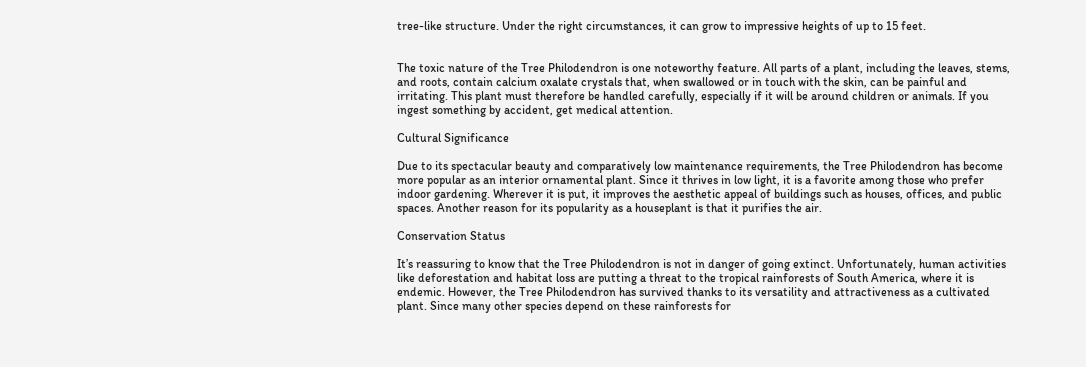tree-like structure. Under the right circumstances, it can grow to impressive heights of up to 15 feet.


The toxic nature of the Tree Philodendron is one noteworthy feature. All parts of a plant, including the leaves, stems, and roots, contain calcium oxalate crystals that, when swallowed or in touch with the skin, can be painful and irritating. This plant must therefore be handled carefully, especially if it will be around children or animals. If you ingest something by accident, get medical attention.

Cultural Significance

Due to its spectacular beauty and comparatively low maintenance requirements, the Tree Philodendron has become more popular as an interior ornamental plant. Since it thrives in low light, it is a favorite among those who prefer indoor gardening. Wherever it is put, it improves the aesthetic appeal of buildings such as houses, offices, and public spaces. Another reason for its popularity as a houseplant is that it purifies the air.

Conservation Status

It’s reassuring to know that the Tree Philodendron is not in danger of going extinct. Unfortunately, human activities like deforestation and habitat loss are putting a threat to the tropical rainforests of South America, where it is endemic. However, the Tree Philodendron has survived thanks to its versatility and attractiveness as a cultivated plant. Since many other species depend on these rainforests for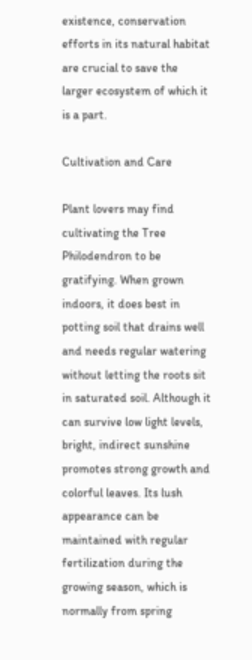existence, conservation efforts in its natural habitat are crucial to save the larger ecosystem of which it is a part.

Cultivation and Care

Plant lovers may find cultivating the Tree Philodendron to be gratifying. When grown indoors, it does best in potting soil that drains well and needs regular watering without letting the roots sit in saturated soil. Although it can survive low light levels, bright, indirect sunshine promotes strong growth and colorful leaves. Its lush appearance can be maintained with regular fertilization during the growing season, which is normally from spring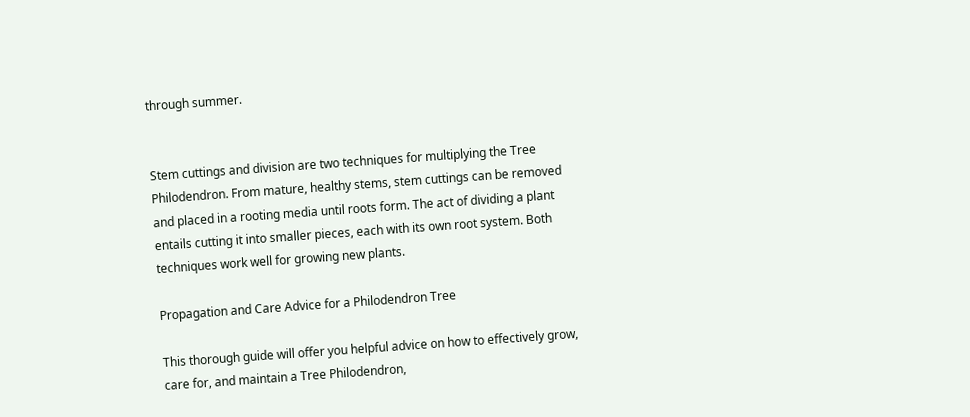through summer.


Stem cuttings and division are two techniques for multiplying the Tree Philodendron. From mature, healthy stems, stem cuttings can be removed and placed in a rooting media until roots form. The act of dividing a plant entails cutting it into smaller pieces, each with its own root system. Both techniques work well for growing new plants.

Propagation and Care Advice for a Philodendron Tree

This thorough guide will offer you helpful advice on how to effectively grow, care for, and maintain a Tree Philodendron,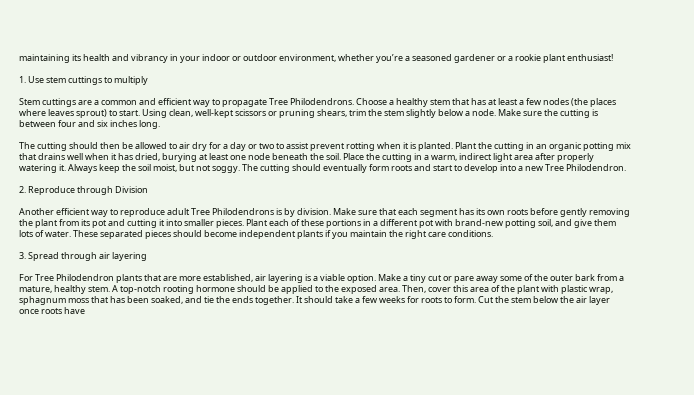maintaining its health and vibrancy in your indoor or outdoor environment, whether you’re a seasoned gardener or a rookie plant enthusiast!

1. Use stem cuttings to multiply

Stem cuttings are a common and efficient way to propagate Tree Philodendrons. Choose a healthy stem that has at least a few nodes (the places where leaves sprout) to start. Using clean, well-kept scissors or pruning shears, trim the stem slightly below a node. Make sure the cutting is between four and six inches long.

The cutting should then be allowed to air dry for a day or two to assist prevent rotting when it is planted. Plant the cutting in an organic potting mix that drains well when it has dried, burying at least one node beneath the soil. Place the cutting in a warm, indirect light area after properly watering it. Always keep the soil moist, but not soggy. The cutting should eventually form roots and start to develop into a new Tree Philodendron.

2. Reproduce through Division

Another efficient way to reproduce adult Tree Philodendrons is by division. Make sure that each segment has its own roots before gently removing the plant from its pot and cutting it into smaller pieces. Plant each of these portions in a different pot with brand-new potting soil, and give them lots of water. These separated pieces should become independent plants if you maintain the right care conditions.

3. Spread through air layering

For Tree Philodendron plants that are more established, air layering is a viable option. Make a tiny cut or pare away some of the outer bark from a mature, healthy stem. A top-notch rooting hormone should be applied to the exposed area. Then, cover this area of the plant with plastic wrap, sphagnum moss that has been soaked, and tie the ends together. It should take a few weeks for roots to form. Cut the stem below the air layer once roots have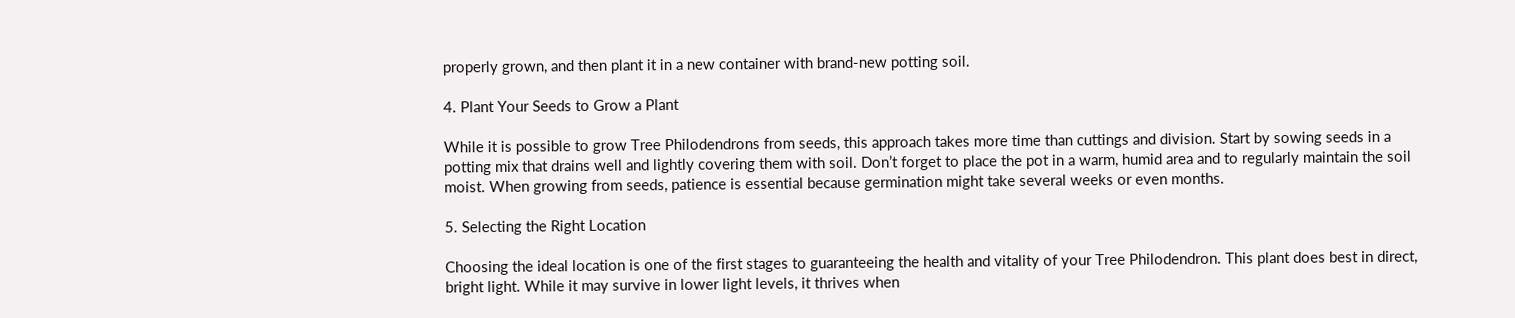properly grown, and then plant it in a new container with brand-new potting soil.

4. Plant Your Seeds to Grow a Plant

While it is possible to grow Tree Philodendrons from seeds, this approach takes more time than cuttings and division. Start by sowing seeds in a potting mix that drains well and lightly covering them with soil. Don’t forget to place the pot in a warm, humid area and to regularly maintain the soil moist. When growing from seeds, patience is essential because germination might take several weeks or even months.

5. Selecting the Right Location

Choosing the ideal location is one of the first stages to guaranteeing the health and vitality of your Tree Philodendron. This plant does best in direct, bright light. While it may survive in lower light levels, it thrives when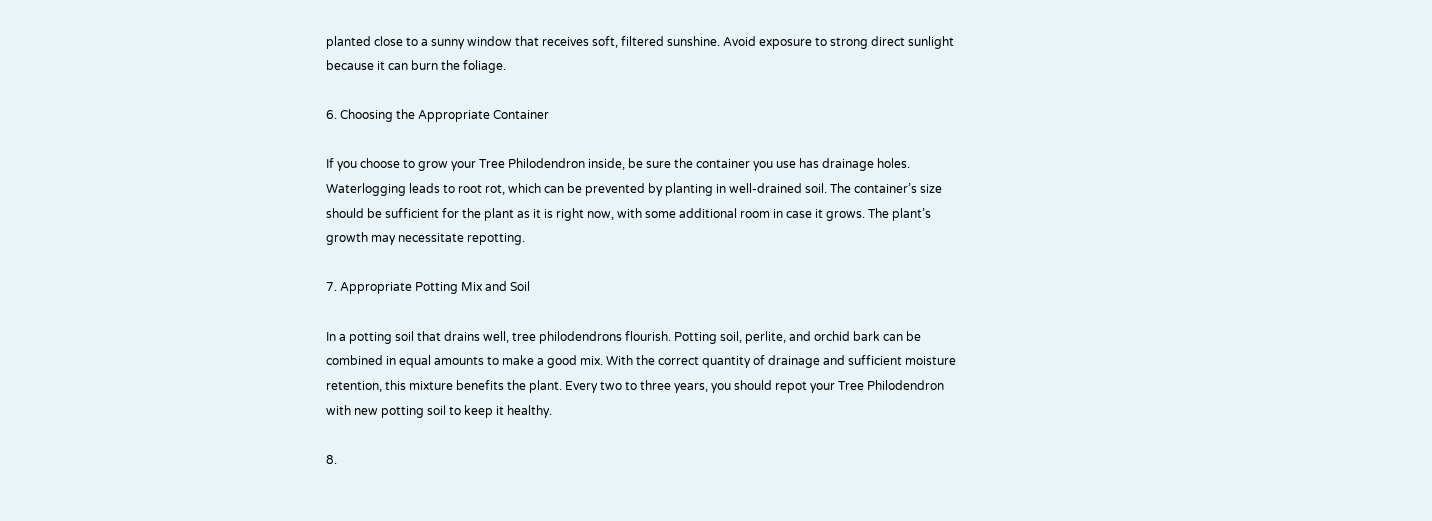planted close to a sunny window that receives soft, filtered sunshine. Avoid exposure to strong direct sunlight because it can burn the foliage.

6. Choosing the Appropriate Container

If you choose to grow your Tree Philodendron inside, be sure the container you use has drainage holes. Waterlogging leads to root rot, which can be prevented by planting in well-drained soil. The container’s size should be sufficient for the plant as it is right now, with some additional room in case it grows. The plant’s growth may necessitate repotting.

7. Appropriate Potting Mix and Soil

In a potting soil that drains well, tree philodendrons flourish. Potting soil, perlite, and orchid bark can be combined in equal amounts to make a good mix. With the correct quantity of drainage and sufficient moisture retention, this mixture benefits the plant. Every two to three years, you should repot your Tree Philodendron with new potting soil to keep it healthy.

8.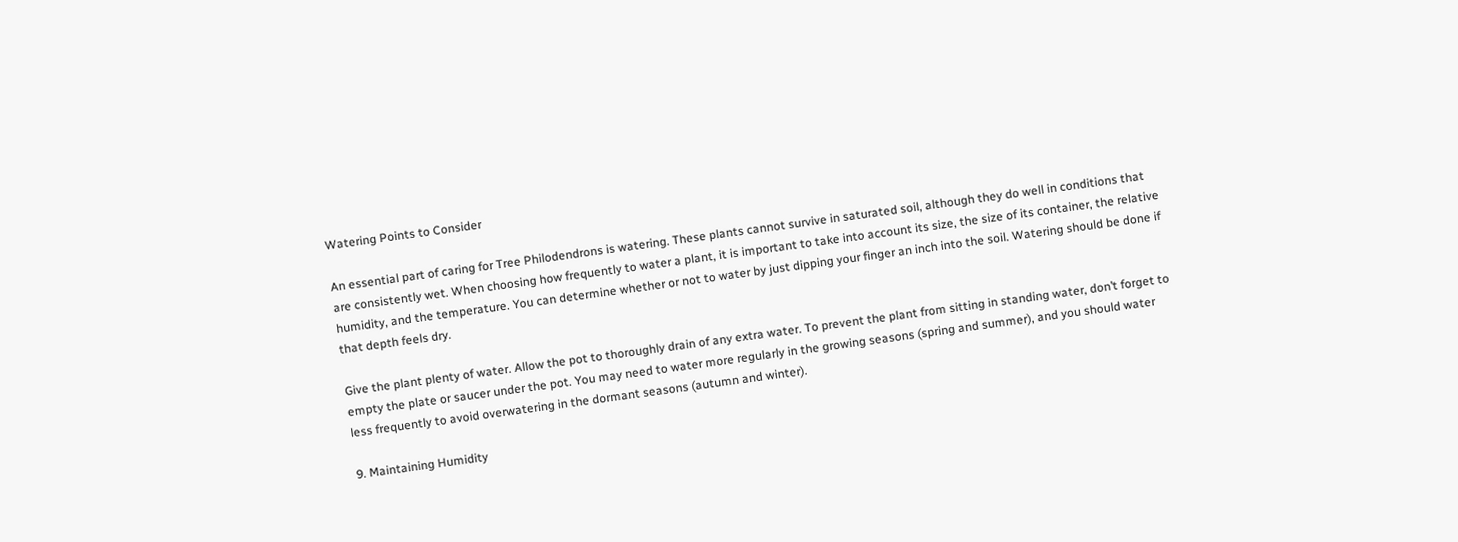Watering Points to Consider

An essential part of caring for Tree Philodendrons is watering. These plants cannot survive in saturated soil, although they do well in conditions that are consistently wet. When choosing how frequently to water a plant, it is important to take into account its size, the size of its container, the relative humidity, and the temperature. You can determine whether or not to water by just dipping your finger an inch into the soil. Watering should be done if that depth feels dry.

Give the plant plenty of water. Allow the pot to thoroughly drain of any extra water. To prevent the plant from sitting in standing water, don’t forget to empty the plate or saucer under the pot. You may need to water more regularly in the growing seasons (spring and summer), and you should water less frequently to avoid overwatering in the dormant seasons (autumn and winter).

9. Maintaining Humidity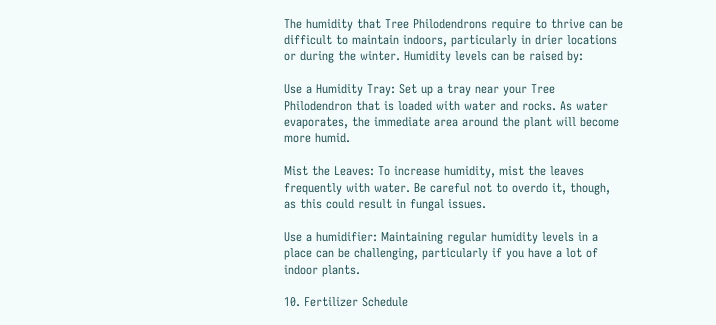The humidity that Tree Philodendrons require to thrive can be difficult to maintain indoors, particularly in drier locations or during the winter. Humidity levels can be raised by:

Use a Humidity Tray: Set up a tray near your Tree Philodendron that is loaded with water and rocks. As water evaporates, the immediate area around the plant will become more humid.

Mist the Leaves: To increase humidity, mist the leaves frequently with water. Be careful not to overdo it, though, as this could result in fungal issues.

Use a humidifier: Maintaining regular humidity levels in a place can be challenging, particularly if you have a lot of indoor plants.

10. Fertilizer Schedule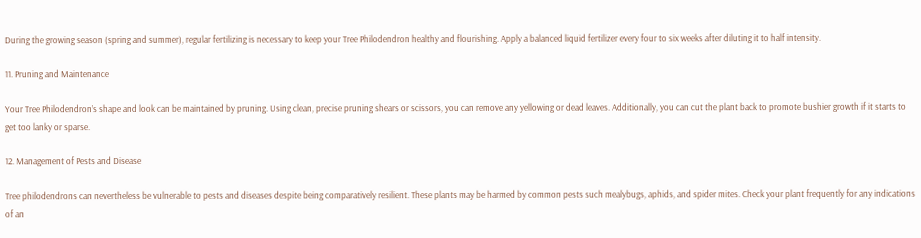During the growing season (spring and summer), regular fertilizing is necessary to keep your Tree Philodendron healthy and flourishing. Apply a balanced liquid fertilizer every four to six weeks after diluting it to half intensity.

11. Pruning and Maintenance

Your Tree Philodendron’s shape and look can be maintained by pruning. Using clean, precise pruning shears or scissors, you can remove any yellowing or dead leaves. Additionally, you can cut the plant back to promote bushier growth if it starts to get too lanky or sparse.

12. Management of Pests and Disease

Tree philodendrons can nevertheless be vulnerable to pests and diseases despite being comparatively resilient. These plants may be harmed by common pests such mealybugs, aphids, and spider mites. Check your plant frequently for any indications of an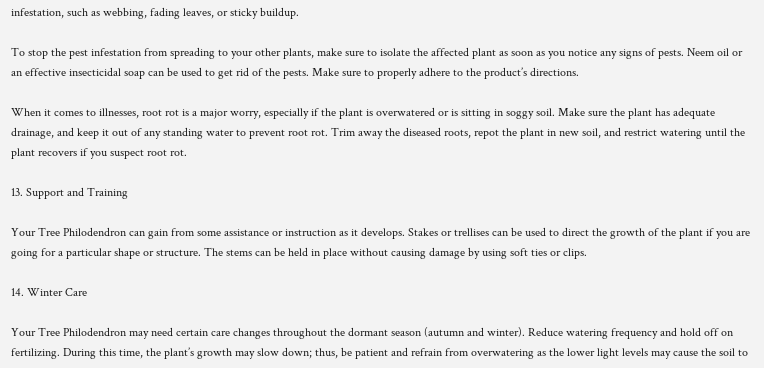infestation, such as webbing, fading leaves, or sticky buildup.

To stop the pest infestation from spreading to your other plants, make sure to isolate the affected plant as soon as you notice any signs of pests. Neem oil or an effective insecticidal soap can be used to get rid of the pests. Make sure to properly adhere to the product’s directions.

When it comes to illnesses, root rot is a major worry, especially if the plant is overwatered or is sitting in soggy soil. Make sure the plant has adequate drainage, and keep it out of any standing water to prevent root rot. Trim away the diseased roots, repot the plant in new soil, and restrict watering until the plant recovers if you suspect root rot.

13. Support and Training

Your Tree Philodendron can gain from some assistance or instruction as it develops. Stakes or trellises can be used to direct the growth of the plant if you are going for a particular shape or structure. The stems can be held in place without causing damage by using soft ties or clips.

14. Winter Care

Your Tree Philodendron may need certain care changes throughout the dormant season (autumn and winter). Reduce watering frequency and hold off on fertilizing. During this time, the plant’s growth may slow down; thus, be patient and refrain from overwatering as the lower light levels may cause the soil to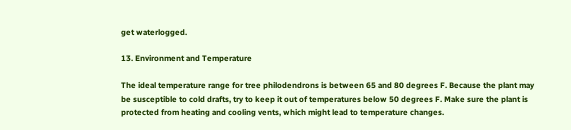get waterlogged.

13. Environment and Temperature

The ideal temperature range for tree philodendrons is between 65 and 80 degrees F. Because the plant may be susceptible to cold drafts, try to keep it out of temperatures below 50 degrees F. Make sure the plant is protected from heating and cooling vents, which might lead to temperature changes.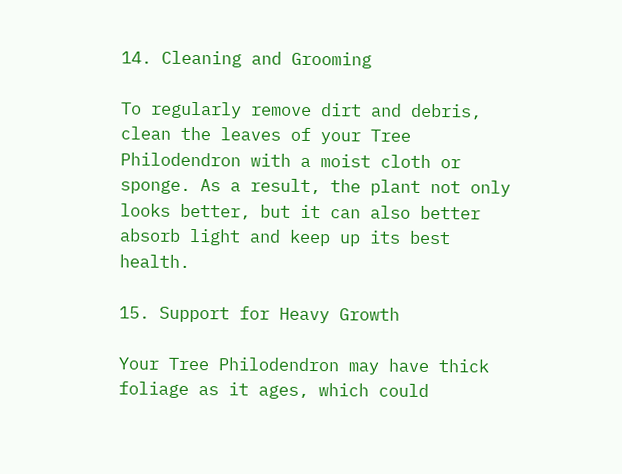14. Cleaning and Grooming

To regularly remove dirt and debris, clean the leaves of your Tree Philodendron with a moist cloth or sponge. As a result, the plant not only looks better, but it can also better absorb light and keep up its best health.

15. Support for Heavy Growth

Your Tree Philodendron may have thick foliage as it ages, which could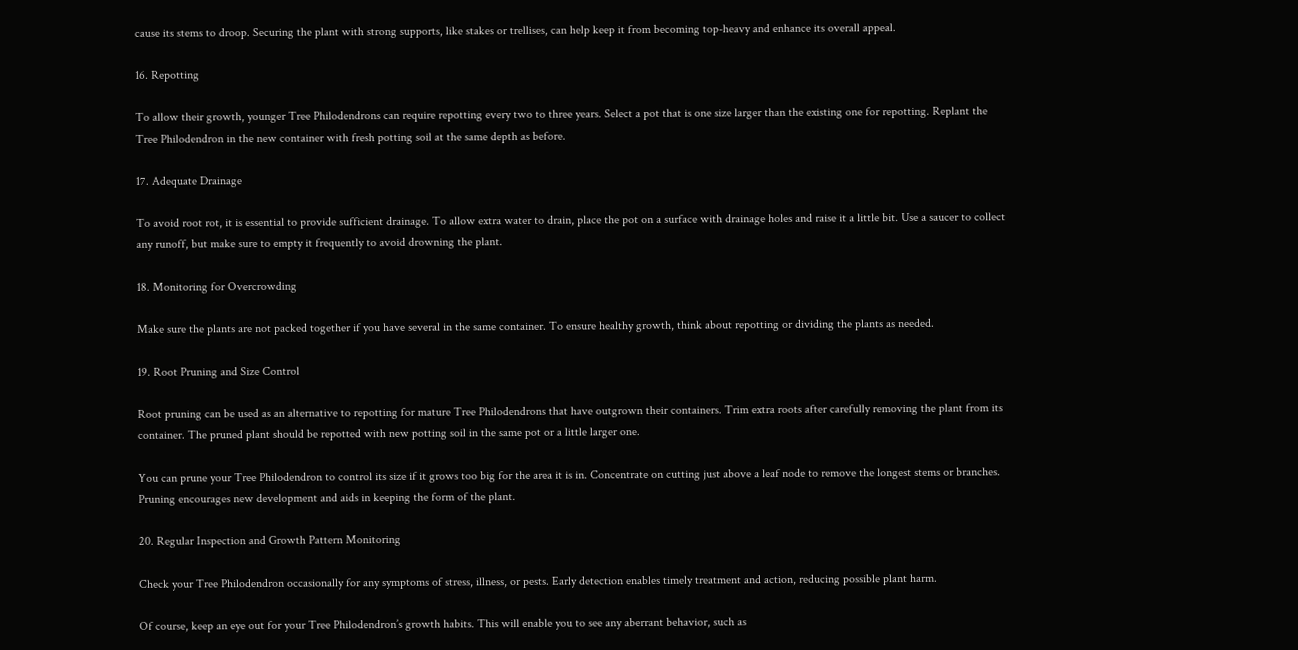cause its stems to droop. Securing the plant with strong supports, like stakes or trellises, can help keep it from becoming top-heavy and enhance its overall appeal.

16. Repotting

To allow their growth, younger Tree Philodendrons can require repotting every two to three years. Select a pot that is one size larger than the existing one for repotting. Replant the Tree Philodendron in the new container with fresh potting soil at the same depth as before.

17. Adequate Drainage

To avoid root rot, it is essential to provide sufficient drainage. To allow extra water to drain, place the pot on a surface with drainage holes and raise it a little bit. Use a saucer to collect any runoff, but make sure to empty it frequently to avoid drowning the plant.

18. Monitoring for Overcrowding

Make sure the plants are not packed together if you have several in the same container. To ensure healthy growth, think about repotting or dividing the plants as needed.

19. Root Pruning and Size Control

Root pruning can be used as an alternative to repotting for mature Tree Philodendrons that have outgrown their containers. Trim extra roots after carefully removing the plant from its container. The pruned plant should be repotted with new potting soil in the same pot or a little larger one.

You can prune your Tree Philodendron to control its size if it grows too big for the area it is in. Concentrate on cutting just above a leaf node to remove the longest stems or branches. Pruning encourages new development and aids in keeping the form of the plant.

20. Regular Inspection and Growth Pattern Monitoring

Check your Tree Philodendron occasionally for any symptoms of stress, illness, or pests. Early detection enables timely treatment and action, reducing possible plant harm.

Of course, keep an eye out for your Tree Philodendron’s growth habits. This will enable you to see any aberrant behavior, such as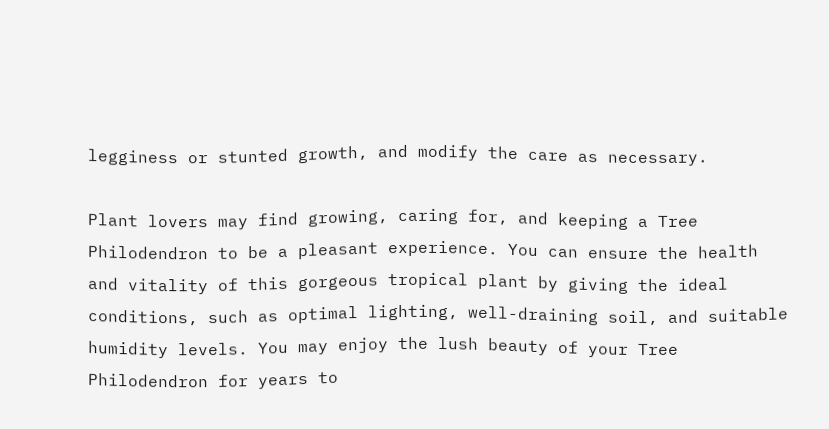legginess or stunted growth, and modify the care as necessary.

Plant lovers may find growing, caring for, and keeping a Tree Philodendron to be a pleasant experience. You can ensure the health and vitality of this gorgeous tropical plant by giving the ideal conditions, such as optimal lighting, well-draining soil, and suitable humidity levels. You may enjoy the lush beauty of your Tree Philodendron for years to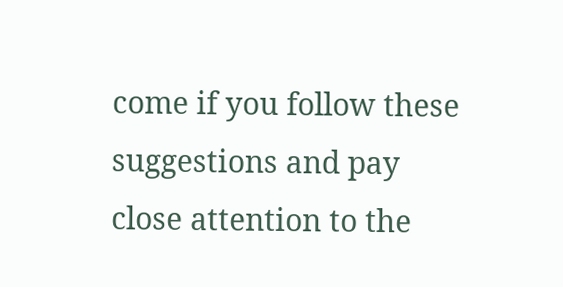come if you follow these suggestions and pay close attention to the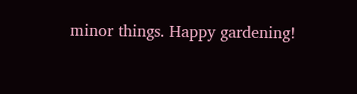minor things. Happy gardening!